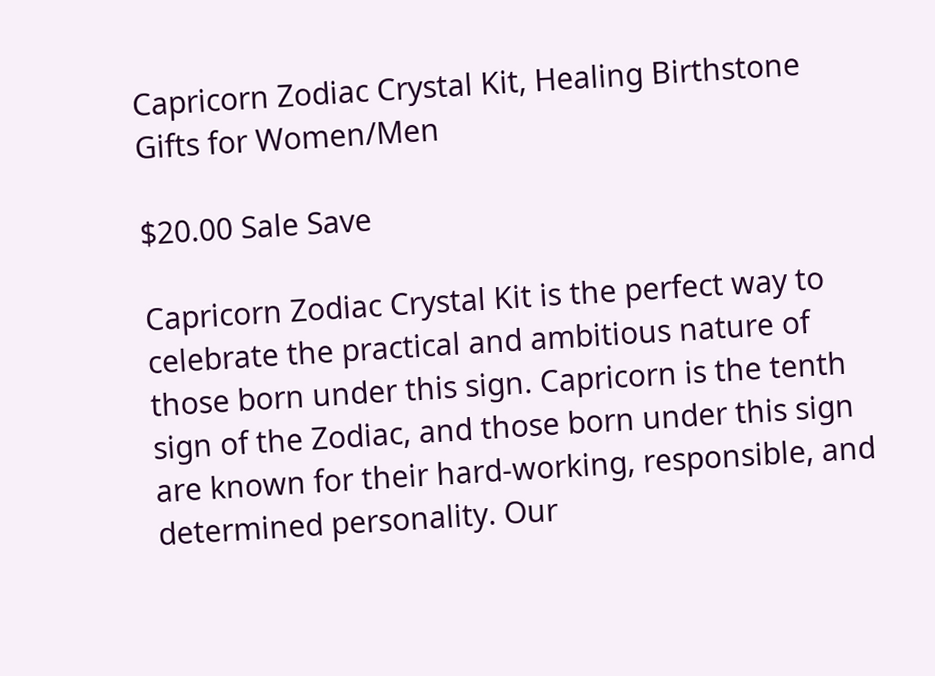Capricorn Zodiac Crystal Kit, Healing Birthstone Gifts for Women/Men

$20.00 Sale Save

Capricorn Zodiac Crystal Kit is the perfect way to celebrate the practical and ambitious nature of those born under this sign. Capricorn is the tenth sign of the Zodiac, and those born under this sign are known for their hard-working, responsible, and determined personality. Our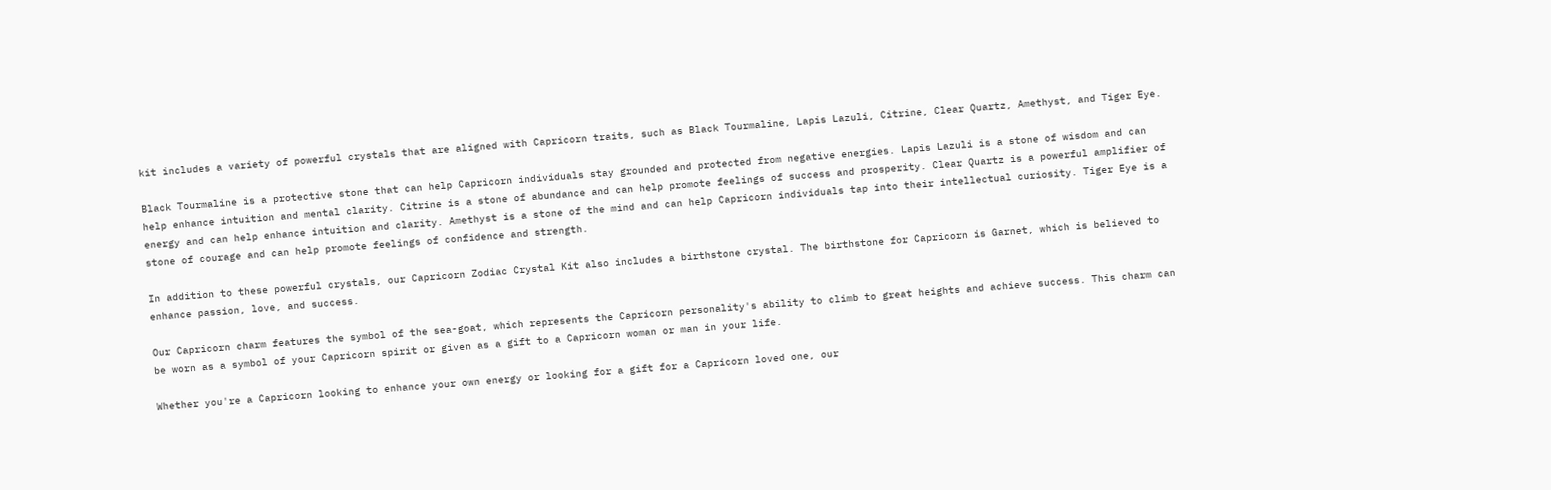kit includes a variety of powerful crystals that are aligned with Capricorn traits, such as Black Tourmaline, Lapis Lazuli, Citrine, Clear Quartz, Amethyst, and Tiger Eye.

Black Tourmaline is a protective stone that can help Capricorn individuals stay grounded and protected from negative energies. Lapis Lazuli is a stone of wisdom and can help enhance intuition and mental clarity. Citrine is a stone of abundance and can help promote feelings of success and prosperity. Clear Quartz is a powerful amplifier of energy and can help enhance intuition and clarity. Amethyst is a stone of the mind and can help Capricorn individuals tap into their intellectual curiosity. Tiger Eye is a stone of courage and can help promote feelings of confidence and strength.

In addition to these powerful crystals, our Capricorn Zodiac Crystal Kit also includes a birthstone crystal. The birthstone for Capricorn is Garnet, which is believed to enhance passion, love, and success.

Our Capricorn charm features the symbol of the sea-goat, which represents the Capricorn personality's ability to climb to great heights and achieve success. This charm can be worn as a symbol of your Capricorn spirit or given as a gift to a Capricorn woman or man in your life.

Whether you're a Capricorn looking to enhance your own energy or looking for a gift for a Capricorn loved one, our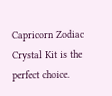Capricorn Zodiac Crystal Kit is the perfect choice.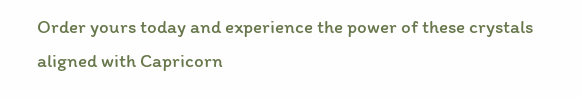Order yours today and experience the power of these crystals aligned with Capricorn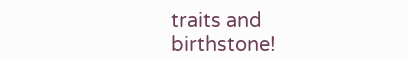traits and birthstone!